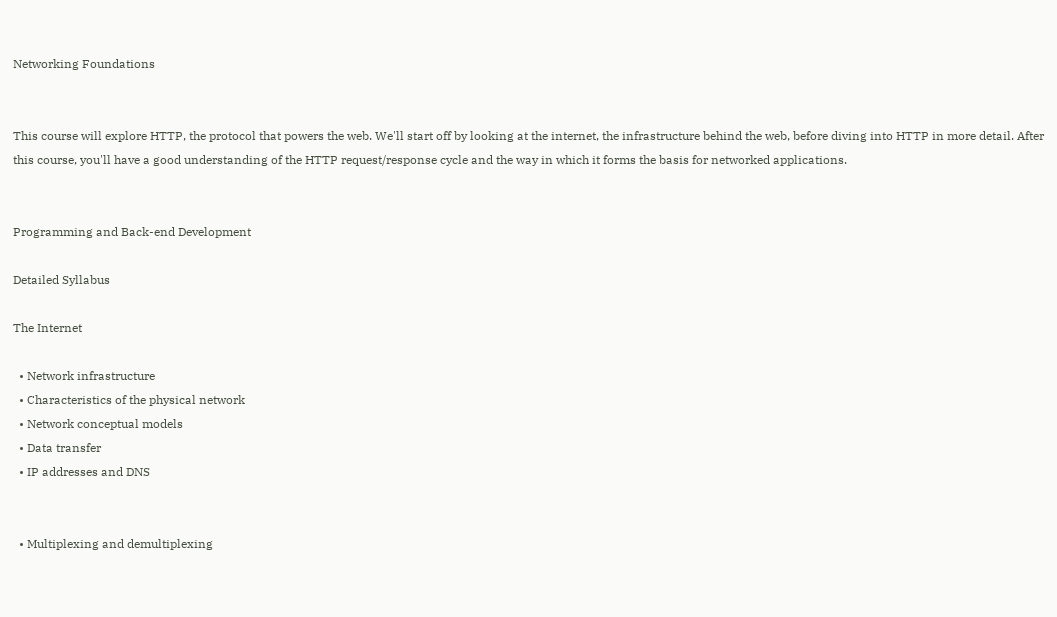Networking Foundations


This course will explore HTTP, the protocol that powers the web. We'll start off by looking at the internet, the infrastructure behind the web, before diving into HTTP in more detail. After this course, you'll have a good understanding of the HTTP request/response cycle and the way in which it forms the basis for networked applications.


Programming and Back-end Development

Detailed Syllabus

The Internet

  • Network infrastructure
  • Characteristics of the physical network
  • Network conceptual models
  • Data transfer
  • IP addresses and DNS


  • Multiplexing and demultiplexing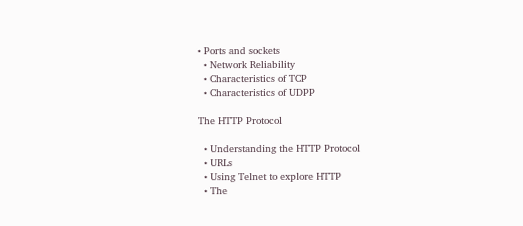• Ports and sockets
  • Network Reliability
  • Characteristics of TCP
  • Characteristics of UDPP

The HTTP Protocol

  • Understanding the HTTP Protocol
  • URLs
  • Using Telnet to explore HTTP
  • The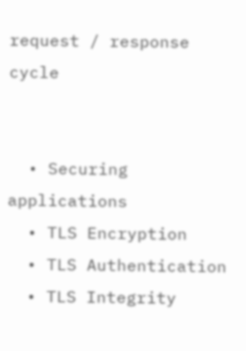request / response cycle


  • Securing applications
  • TLS Encryption
  • TLS Authentication
  • TLS Integrity